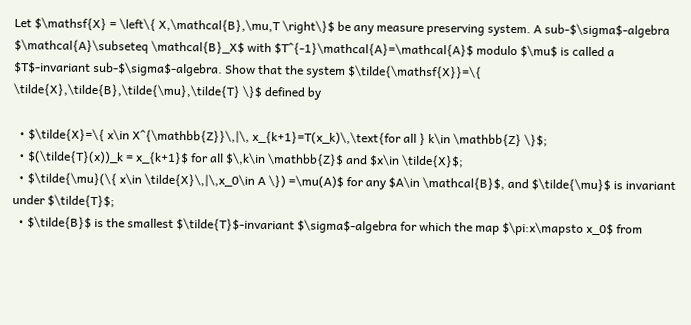Let $\mathsf{X} = \left\{ X,\mathcal{B},\mu,T \right\}$ be any measure preserving system. A sub-$\sigma$-algebra $\mathcal{A}\subseteq \mathcal{B}_X$ with $T^{-1}\mathcal{A}=\mathcal{A}$ modulo $\mu$ is called a $T$-invariant sub-$\sigma$-algebra. Show that the system $\tilde{\mathsf{X}}=\{ \tilde{X},\tilde{B},\tilde{\mu},\tilde{T} \}$ defined by

  • $\tilde{X}=\{ x\in X^{\mathbb{Z}}\,|\, x_{k+1}=T(x_k)\,\text{for all } k\in \mathbb{Z} \}$;
  • $(\tilde{T}(x))_k = x_{k+1}$ for all $\,k\in \mathbb{Z}$ and $x\in \tilde{X}$;
  • $\tilde{\mu}(\{ x\in \tilde{X}\,|\,x_0\in A \}) =\mu(A)$ for any $A\in \mathcal{B}$, and $\tilde{\mu}$ is invariant under $\tilde{T}$;
  • $\tilde{B}$ is the smallest $\tilde{T}$-invariant $\sigma$-algebra for which the map $\pi:x\mapsto x_0$ from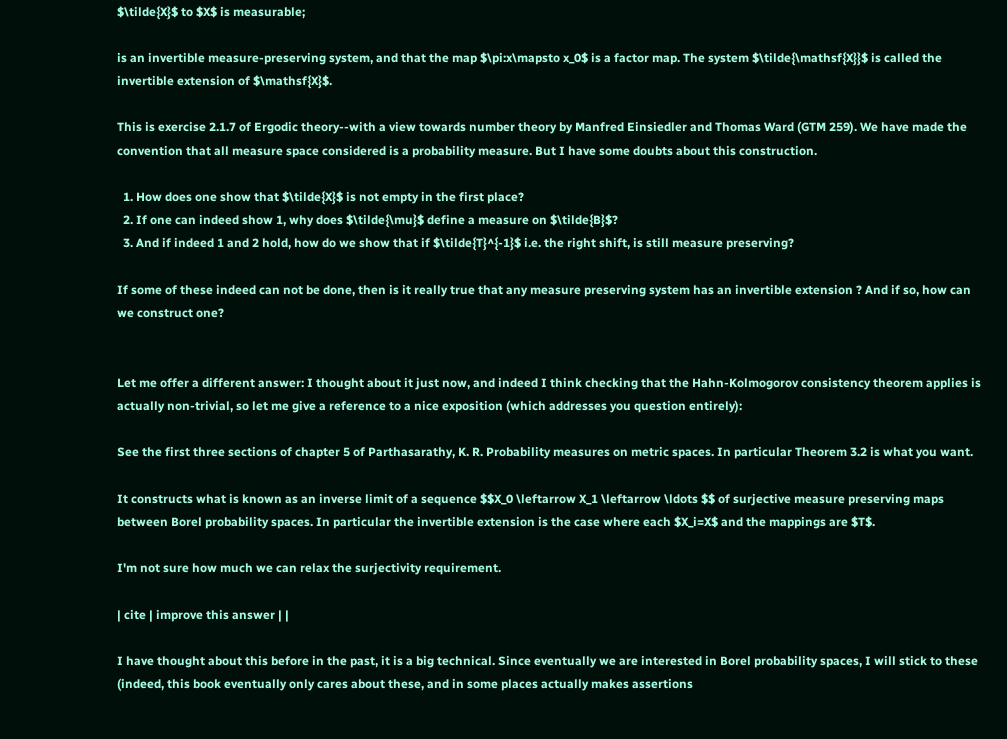$\tilde{X}$ to $X$ is measurable;

is an invertible measure-preserving system, and that the map $\pi:x\mapsto x_0$ is a factor map. The system $\tilde{\mathsf{X}}$ is called the invertible extension of $\mathsf{X}$.

This is exercise 2.1.7 of Ergodic theory--with a view towards number theory by Manfred Einsiedler and Thomas Ward (GTM 259). We have made the convention that all measure space considered is a probability measure. But I have some doubts about this construction.

  1. How does one show that $\tilde{X}$ is not empty in the first place?
  2. If one can indeed show 1, why does $\tilde{\mu}$ define a measure on $\tilde{B}$?
  3. And if indeed 1 and 2 hold, how do we show that if $\tilde{T}^{-1}$ i.e. the right shift, is still measure preserving?

If some of these indeed can not be done, then is it really true that any measure preserving system has an invertible extension ? And if so, how can we construct one?


Let me offer a different answer: I thought about it just now, and indeed I think checking that the Hahn-Kolmogorov consistency theorem applies is actually non-trivial, so let me give a reference to a nice exposition (which addresses you question entirely):

See the first three sections of chapter 5 of Parthasarathy, K. R. Probability measures on metric spaces. In particular Theorem 3.2 is what you want.

It constructs what is known as an inverse limit of a sequence $$X_0 \leftarrow X_1 \leftarrow \ldots $$ of surjective measure preserving maps between Borel probability spaces. In particular the invertible extension is the case where each $X_i=X$ and the mappings are $T$.

I'm not sure how much we can relax the surjectivity requirement.

| cite | improve this answer | |

I have thought about this before in the past, it is a big technical. Since eventually we are interested in Borel probability spaces, I will stick to these (indeed, this book eventually only cares about these, and in some places actually makes assertions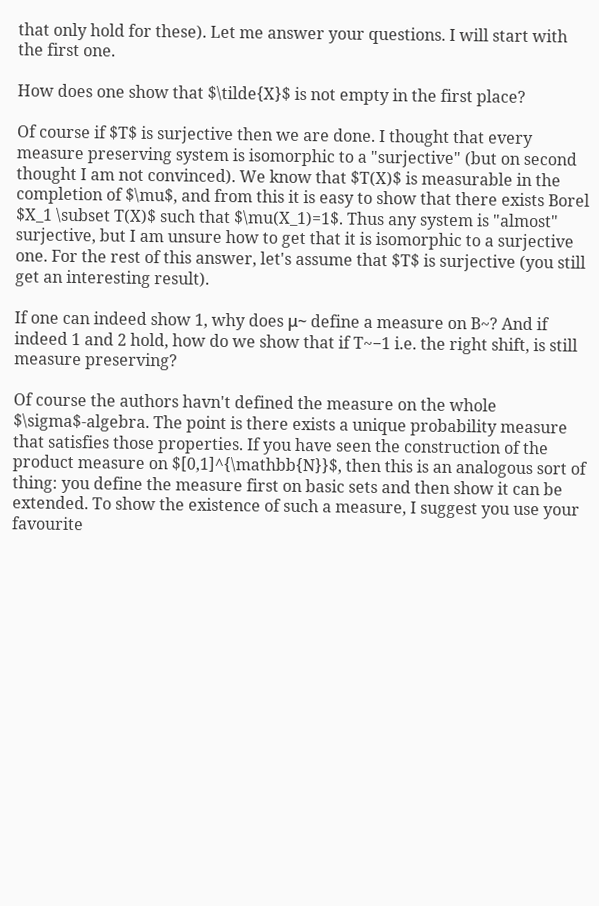that only hold for these). Let me answer your questions. I will start with the first one.

How does one show that $\tilde{X}$ is not empty in the first place?

Of course if $T$ is surjective then we are done. I thought that every measure preserving system is isomorphic to a "surjective" (but on second thought I am not convinced). We know that $T(X)$ is measurable in the completion of $\mu$, and from this it is easy to show that there exists Borel $X_1 \subset T(X)$ such that $\mu(X_1)=1$. Thus any system is "almost" surjective, but I am unsure how to get that it is isomorphic to a surjective one. For the rest of this answer, let's assume that $T$ is surjective (you still get an interesting result).

If one can indeed show 1, why does μ~ define a measure on B~? And if indeed 1 and 2 hold, how do we show that if T~−1 i.e. the right shift, is still measure preserving?

Of course the authors havn't defined the measure on the whole $\sigma$-algebra. The point is there exists a unique probability measure that satisfies those properties. If you have seen the construction of the product measure on $[0,1]^{\mathbb{N}}$, then this is an analogous sort of thing: you define the measure first on basic sets and then show it can be extended. To show the existence of such a measure, I suggest you use your favourite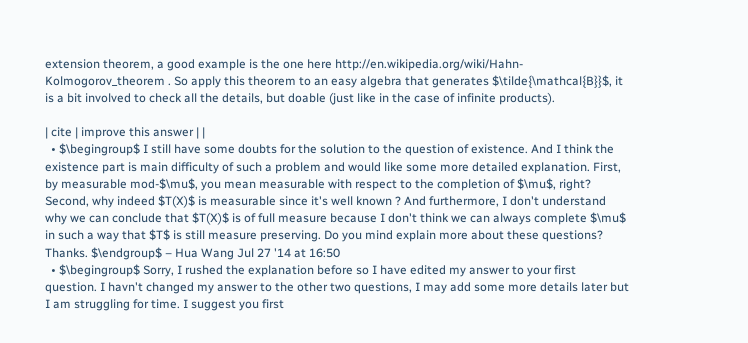extension theorem, a good example is the one here http://en.wikipedia.org/wiki/Hahn-Kolmogorov_theorem . So apply this theorem to an easy algebra that generates $\tilde{\mathcal{B}}$, it is a bit involved to check all the details, but doable (just like in the case of infinite products).

| cite | improve this answer | |
  • $\begingroup$ I still have some doubts for the solution to the question of existence. And I think the existence part is main difficulty of such a problem and would like some more detailed explanation. First, by measurable mod-$\mu$, you mean measurable with respect to the completion of $\mu$, right? Second, why indeed $T(X)$ is measurable since it's well known ? And furthermore, I don't understand why we can conclude that $T(X)$ is of full measure because I don't think we can always complete $\mu$ in such a way that $T$ is still measure preserving. Do you mind explain more about these questions? Thanks. $\endgroup$ – Hua Wang Jul 27 '14 at 16:50
  • $\begingroup$ Sorry, I rushed the explanation before so I have edited my answer to your first question. I havn't changed my answer to the other two questions, I may add some more details later but I am struggling for time. I suggest you first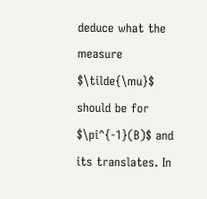deduce what the measure $\tilde{\mu}$ should be for $\pi^{-1}(B)$ and its translates. In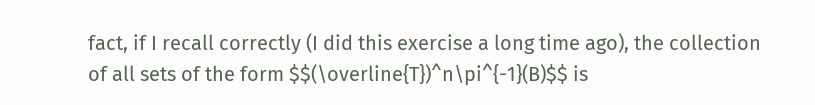fact, if I recall correctly (I did this exercise a long time ago), the collection of all sets of the form $$(\overline{T})^n\pi^{-1}(B)$$ is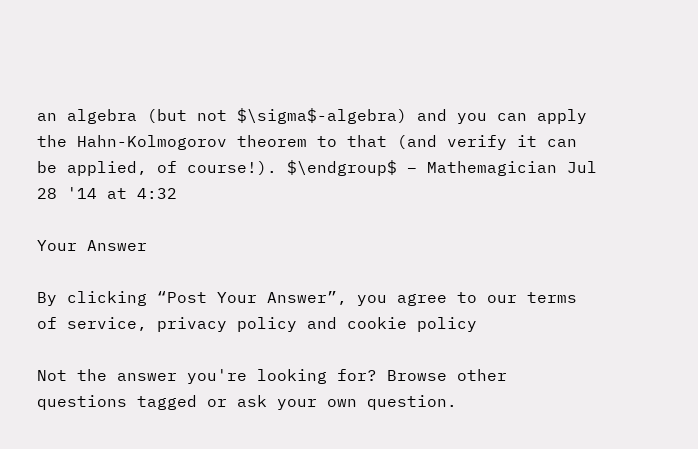an algebra (but not $\sigma$-algebra) and you can apply the Hahn-Kolmogorov theorem to that (and verify it can be applied, of course!). $\endgroup$ – Mathemagician Jul 28 '14 at 4:32

Your Answer

By clicking “Post Your Answer”, you agree to our terms of service, privacy policy and cookie policy

Not the answer you're looking for? Browse other questions tagged or ask your own question.